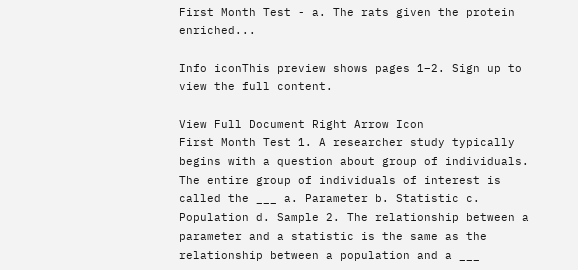First Month Test - a. The rats given the protein enriched...

Info iconThis preview shows pages 1–2. Sign up to view the full content.

View Full Document Right Arrow Icon
First Month Test 1. A researcher study typically begins with a question about group of individuals. The entire group of individuals of interest is called the ___ a. Parameter b. Statistic c. Population d. Sample 2. The relationship between a parameter and a statistic is the same as the relationship between a population and a ___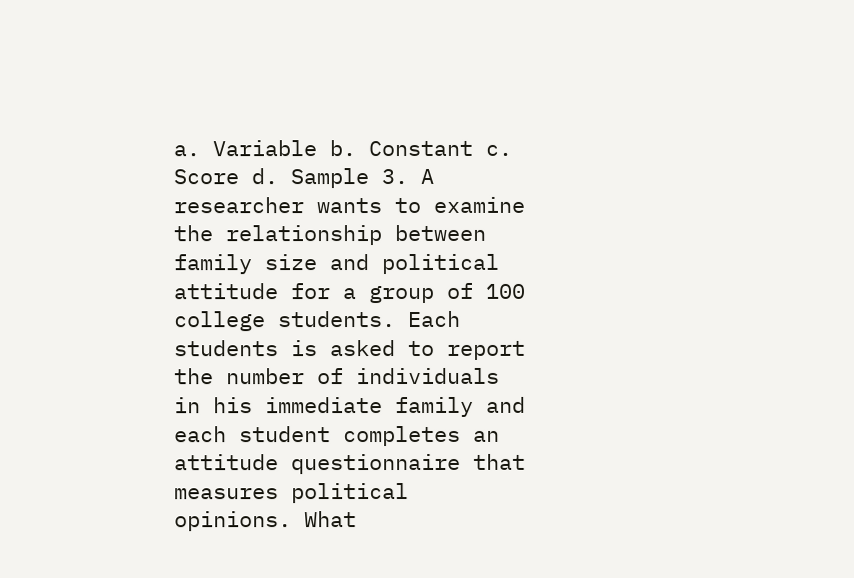a. Variable b. Constant c. Score d. Sample 3. A researcher wants to examine the relationship between family size and political attitude for a group of 100 college students. Each students is asked to report the number of individuals in his immediate family and each student completes an attitude questionnaire that measures political opinions. What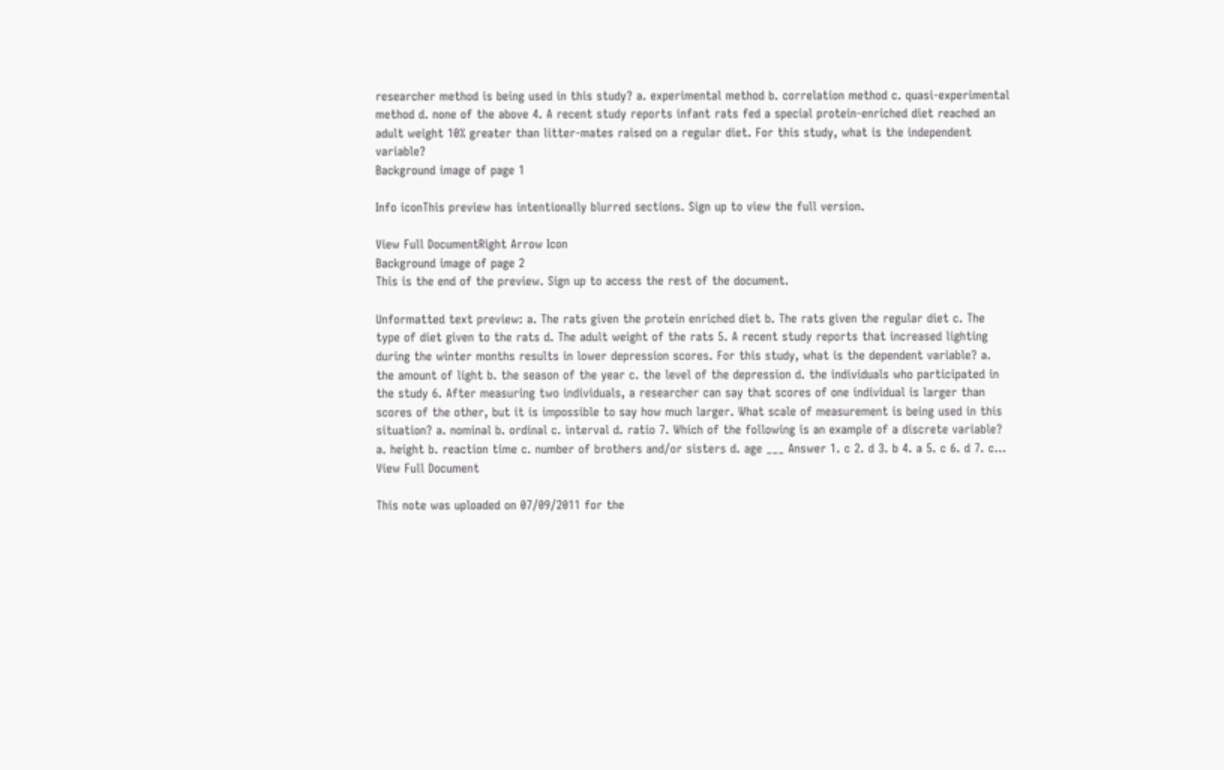researcher method is being used in this study? a. experimental method b. correlation method c. quasi-experimental method d. none of the above 4. A recent study reports infant rats fed a special protein-enriched diet reached an adult weight 10% greater than litter-mates raised on a regular diet. For this study, what is the independent variable?
Background image of page 1

Info iconThis preview has intentionally blurred sections. Sign up to view the full version.

View Full DocumentRight Arrow Icon
Background image of page 2
This is the end of the preview. Sign up to access the rest of the document.

Unformatted text preview: a. The rats given the protein enriched diet b. The rats given the regular diet c. The type of diet given to the rats d. The adult weight of the rats 5. A recent study reports that increased lighting during the winter months results in lower depression scores. For this study, what is the dependent variable? a. the amount of light b. the season of the year c. the level of the depression d. the individuals who participated in the study 6. After measuring two individuals, a researcher can say that scores of one individual is larger than scores of the other, but it is impossible to say how much larger. What scale of measurement is being used in this situation? a. nominal b. ordinal c. interval d. ratio 7. Which of the following is an example of a discrete variable? a. height b. reaction time c. number of brothers and/or sisters d. age ___ Answer 1. c 2. d 3. b 4. a 5. c 6. d 7. c...
View Full Document

This note was uploaded on 07/09/2011 for the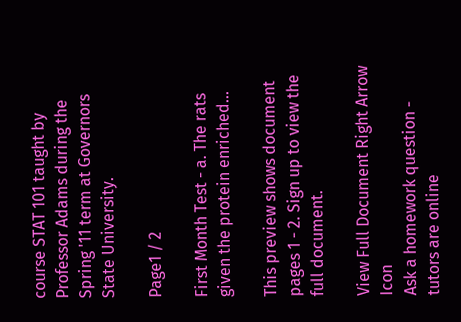course STAT 101 taught by Professor Adams during the Spring '11 term at Governors State University.

Page1 / 2

First Month Test - a. The rats given the protein enriched...

This preview shows document pages 1 - 2. Sign up to view the full document.

View Full Document Right Arrow Icon
Ask a homework question - tutors are online